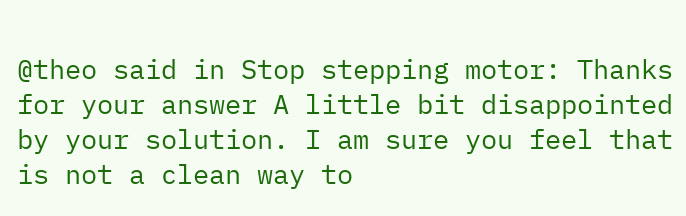@theo said in Stop stepping motor: Thanks for your answer A little bit disappointed by your solution. I am sure you feel that is not a clean way to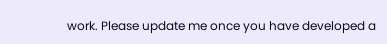work. Please update me once you have developed a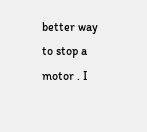better way to stop a motor . I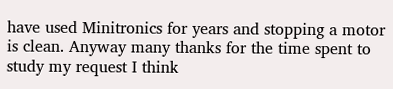have used Minitronics for years and stopping a motor is clean. Anyway many thanks for the time spent to study my request I think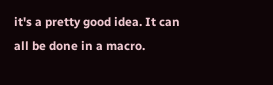it's a pretty good idea. It can all be done in a macro.